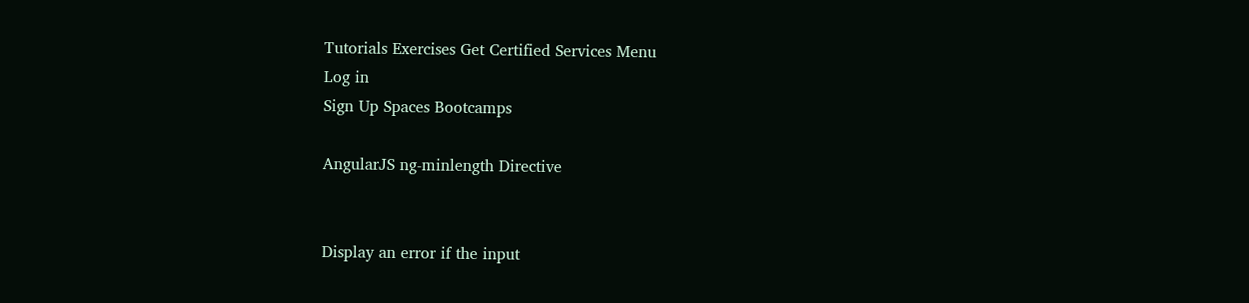Tutorials Exercises Get Certified Services Menu
Log in
Sign Up Spaces Bootcamps

AngularJS ng-minlength Directive


Display an error if the input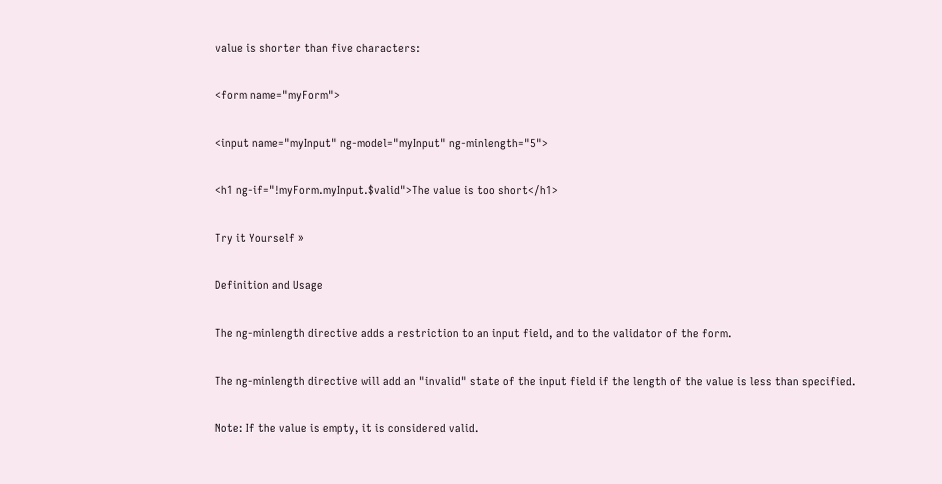value is shorter than five characters:

<form name="myForm">

<input name="myInput" ng-model="myInput" ng-minlength="5">

<h1 ng-if="!myForm.myInput.$valid">The value is too short</h1>

Try it Yourself »

Definition and Usage

The ng-minlength directive adds a restriction to an input field, and to the validator of the form.

The ng-minlength directive will add an "invalid" state of the input field if the length of the value is less than specified.

Note: If the value is empty, it is considered valid.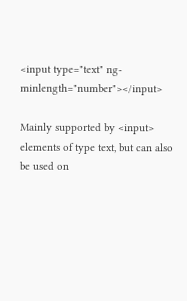<input type="text" ng-minlength="number"></input>

Mainly supported by <input> elements of type text, but can also be used on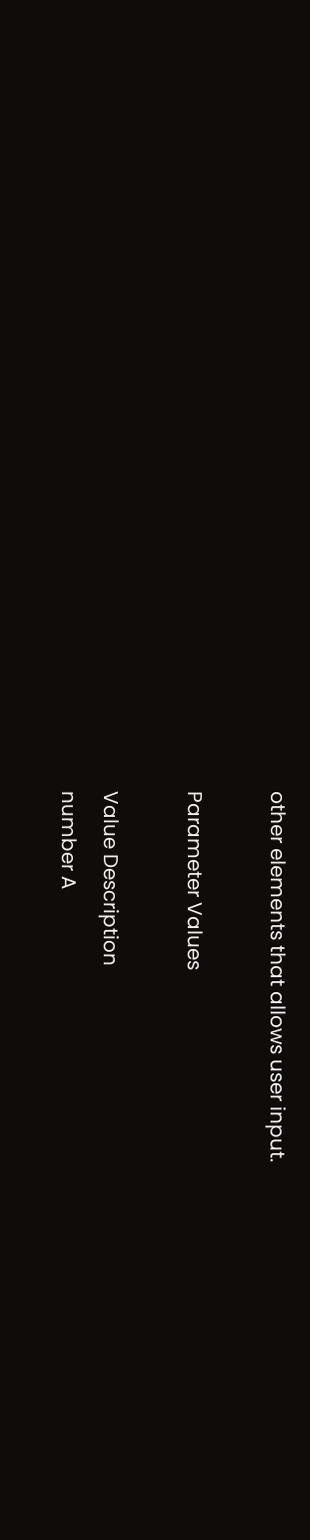other elements that allows user input.

Parameter Values

Value Description
number A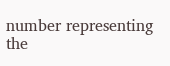number representing the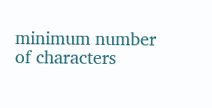minimum number of characters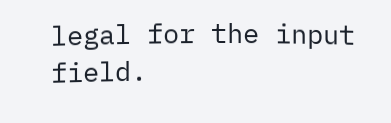legal for the input field.